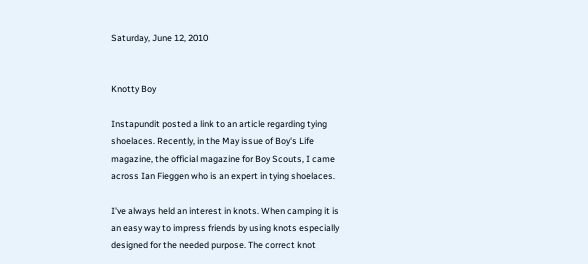Saturday, June 12, 2010


Knotty Boy

Instapundit posted a link to an article regarding tying shoelaces. Recently, in the May issue of Boy's Life magazine, the official magazine for Boy Scouts, I came across Ian Fieggen who is an expert in tying shoelaces.

I've always held an interest in knots. When camping it is an easy way to impress friends by using knots especially designed for the needed purpose. The correct knot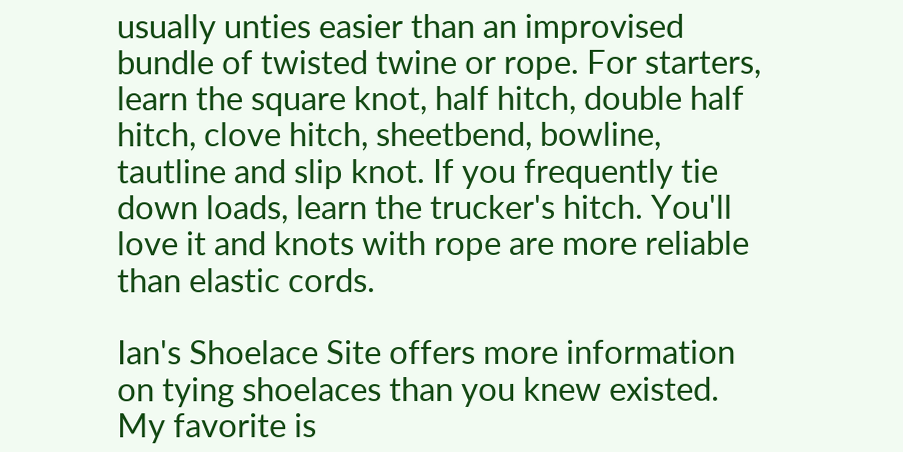usually unties easier than an improvised bundle of twisted twine or rope. For starters, learn the square knot, half hitch, double half hitch, clove hitch, sheetbend, bowline, tautline and slip knot. If you frequently tie down loads, learn the trucker's hitch. You'll love it and knots with rope are more reliable than elastic cords.

Ian's Shoelace Site offers more information on tying shoelaces than you knew existed. My favorite is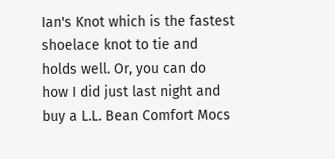Ian's Knot which is the fastest shoelace knot to tie and holds well. Or, you can do how I did just last night and buy a L.L. Bean Comfort Mocs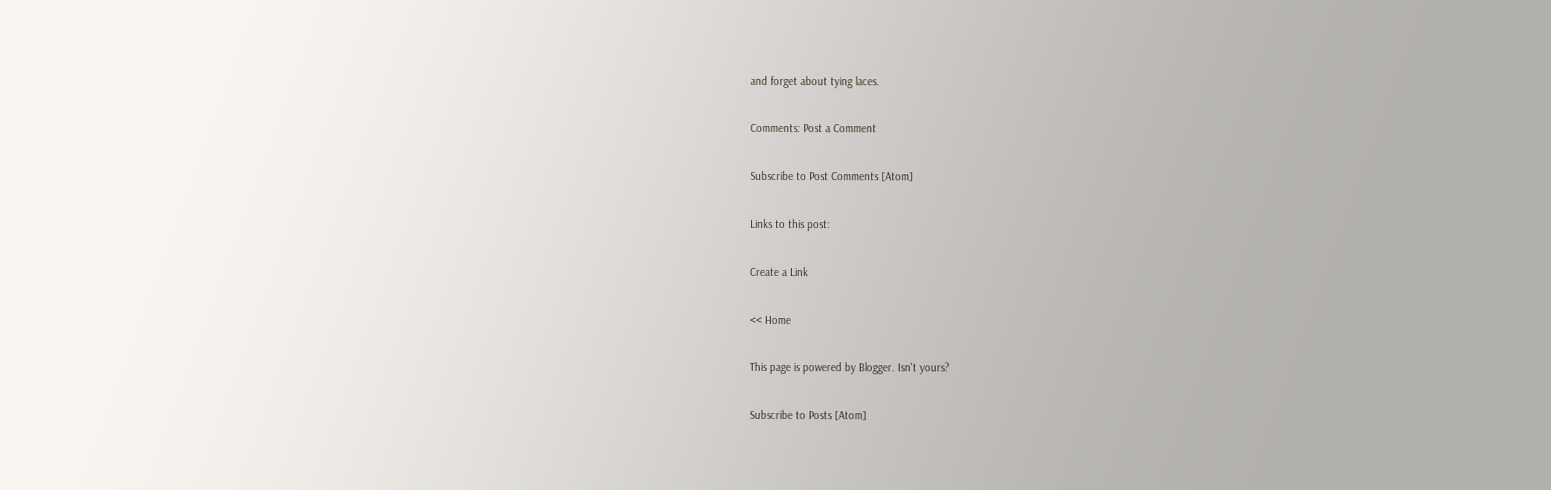and forget about tying laces.

Comments: Post a Comment

Subscribe to Post Comments [Atom]

Links to this post:

Create a Link

<< Home

This page is powered by Blogger. Isn't yours?

Subscribe to Posts [Atom]